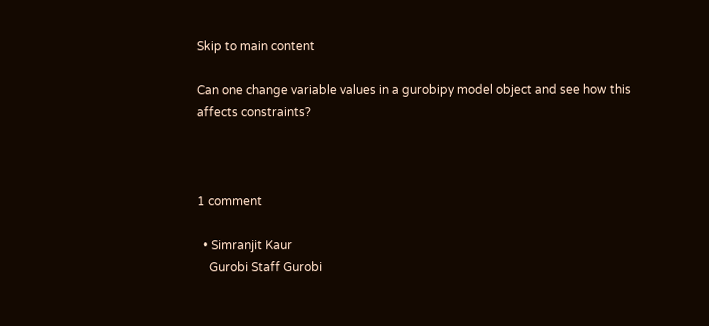Skip to main content

Can one change variable values in a gurobipy model object and see how this affects constraints?



1 comment

  • Simranjit Kaur
    Gurobi Staff Gurobi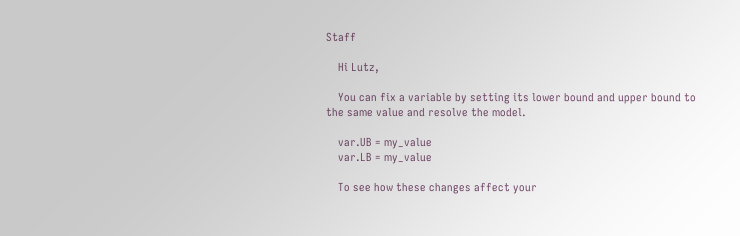Staff

    Hi Lutz,

    You can fix a variable by setting its lower bound and upper bound to the same value and resolve the model.

    var.UB = my_value
    var.LB = my_value

    To see how these changes affect your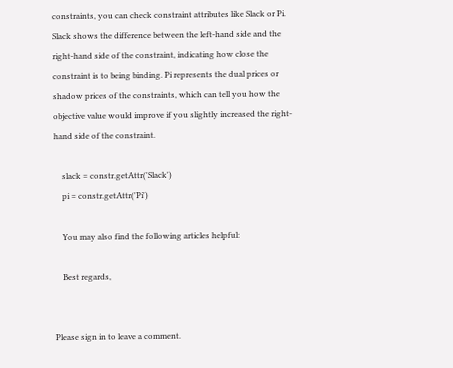constraints, you can check constraint attributes like Slack or Pi. Slack shows the difference between the left-hand side and the right-hand side of the constraint, indicating how close the constraint is to being binding. Pi represents the dual prices or shadow prices of the constraints, which can tell you how the objective value would improve if you slightly increased the right-hand side of the constraint.

    slack = constr.getAttr('Slack')
    pi = constr.getAttr('Pi')

    You may also find the following articles helpful:

    Best regards,


Please sign in to leave a comment.